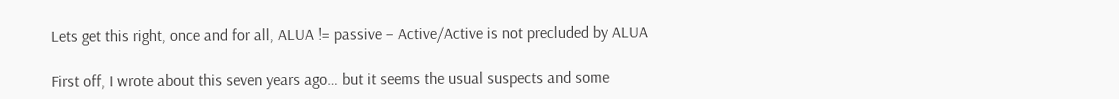Lets get this right, once and for all, ALUA != passive – Active/Active is not precluded by ALUA

First off, I wrote about this seven years ago… but it seems the usual suspects and some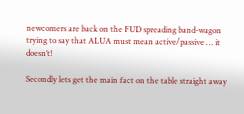newcomers are back on the FUD spreading band-wagon trying to say that ALUA must mean active/passive … it doesn’t!

Secondly lets get the main fact on the table straight away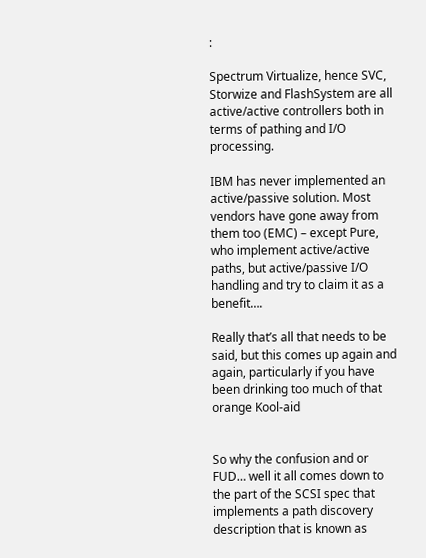:

Spectrum Virtualize, hence SVC, Storwize and FlashSystem are all active/active controllers both in terms of pathing and I/O processing.

IBM has never implemented an active/passive solution. Most vendors have gone away from them too (EMC) – except Pure, who implement active/active paths, but active/passive I/O handling and try to claim it as a benefit….

Really that’s all that needs to be said, but this comes up again and again, particularly if you have been drinking too much of that orange Kool-aid


So why the confusion and or FUD… well it all comes down to the part of the SCSI spec that implements a path discovery description that is known as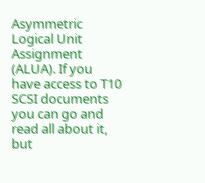Asymmetric Logical Unit Assignment (ALUA). If you have access to T10 SCSI documents you can go and read all about it, but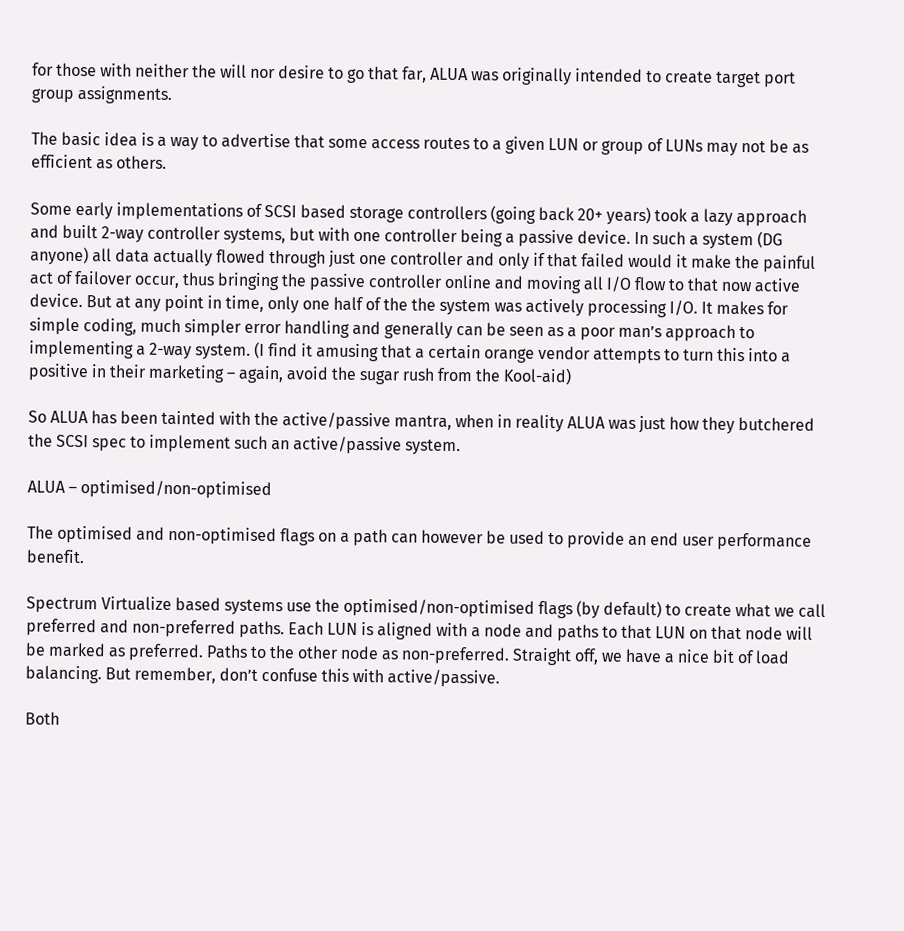for those with neither the will nor desire to go that far, ALUA was originally intended to create target port group assignments.

The basic idea is a way to advertise that some access routes to a given LUN or group of LUNs may not be as efficient as others.

Some early implementations of SCSI based storage controllers (going back 20+ years) took a lazy approach and built 2-way controller systems, but with one controller being a passive device. In such a system (DG anyone) all data actually flowed through just one controller and only if that failed would it make the painful act of failover occur, thus bringing the passive controller online and moving all I/O flow to that now active device. But at any point in time, only one half of the the system was actively processing I/O. It makes for simple coding, much simpler error handling and generally can be seen as a poor man’s approach to implementing a 2-way system. (I find it amusing that a certain orange vendor attempts to turn this into a positive in their marketing – again, avoid the sugar rush from the Kool-aid)

So ALUA has been tainted with the active/passive mantra, when in reality ALUA was just how they butchered the SCSI spec to implement such an active/passive system.

ALUA – optimised/non-optimised

The optimised and non-optimised flags on a path can however be used to provide an end user performance benefit.

Spectrum Virtualize based systems use the optimised/non-optimised flags (by default) to create what we call preferred and non-preferred paths. Each LUN is aligned with a node and paths to that LUN on that node will be marked as preferred. Paths to the other node as non-preferred. Straight off, we have a nice bit of load balancing. But remember, don’t confuse this with active/passive.

Both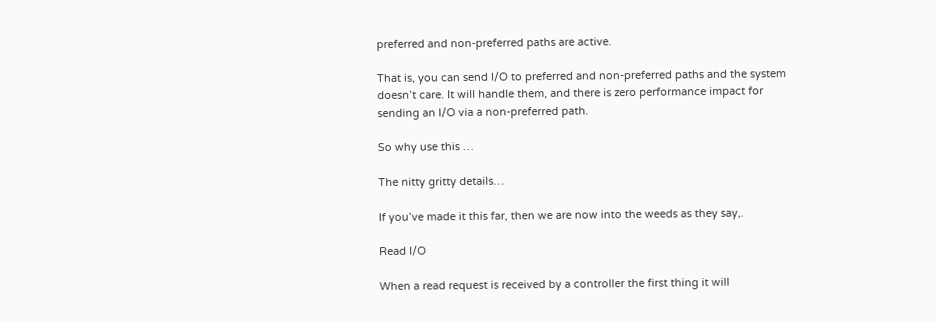preferred and non-preferred paths are active.

That is, you can send I/O to preferred and non-preferred paths and the system doesn’t care. It will handle them, and there is zero performance impact for sending an I/O via a non-preferred path.

So why use this …

The nitty gritty details…

If you’ve made it this far, then we are now into the weeds as they say,.

Read I/O

When a read request is received by a controller the first thing it will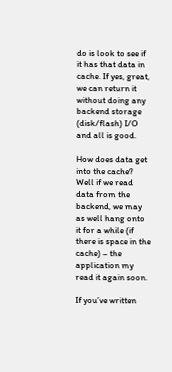do is look to see if it has that data in cache. If yes, great, we can return it without doing any backend storage (disk/flash) I/O and all is good.

How does data get into the cache? Well if we read data from the backend, we may as well hang onto it for a while (if there is space in the cache) – the application my read it again soon.

If you’ve written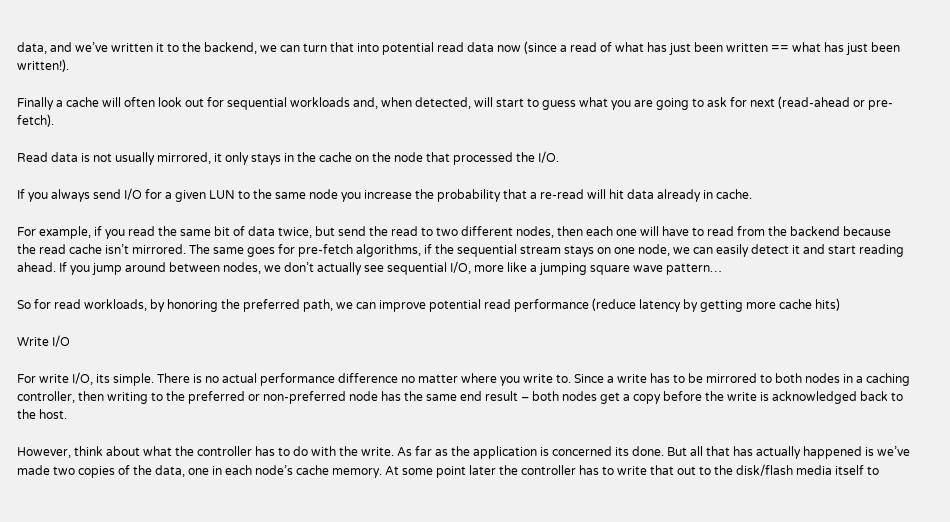data, and we’ve written it to the backend, we can turn that into potential read data now (since a read of what has just been written == what has just been written!).

Finally a cache will often look out for sequential workloads and, when detected, will start to guess what you are going to ask for next (read-ahead or pre-fetch).

Read data is not usually mirrored, it only stays in the cache on the node that processed the I/O.

If you always send I/O for a given LUN to the same node you increase the probability that a re-read will hit data already in cache.

For example, if you read the same bit of data twice, but send the read to two different nodes, then each one will have to read from the backend because the read cache isn’t mirrored. The same goes for pre-fetch algorithms, if the sequential stream stays on one node, we can easily detect it and start reading ahead. If you jump around between nodes, we don’t actually see sequential I/O, more like a jumping square wave pattern…

So for read workloads, by honoring the preferred path, we can improve potential read performance (reduce latency by getting more cache hits)

Write I/O

For write I/O, its simple. There is no actual performance difference no matter where you write to. Since a write has to be mirrored to both nodes in a caching controller, then writing to the preferred or non-preferred node has the same end result – both nodes get a copy before the write is acknowledged back to the host.

However, think about what the controller has to do with the write. As far as the application is concerned its done. But all that has actually happened is we’ve made two copies of the data, one in each node’s cache memory. At some point later the controller has to write that out to the disk/flash media itself to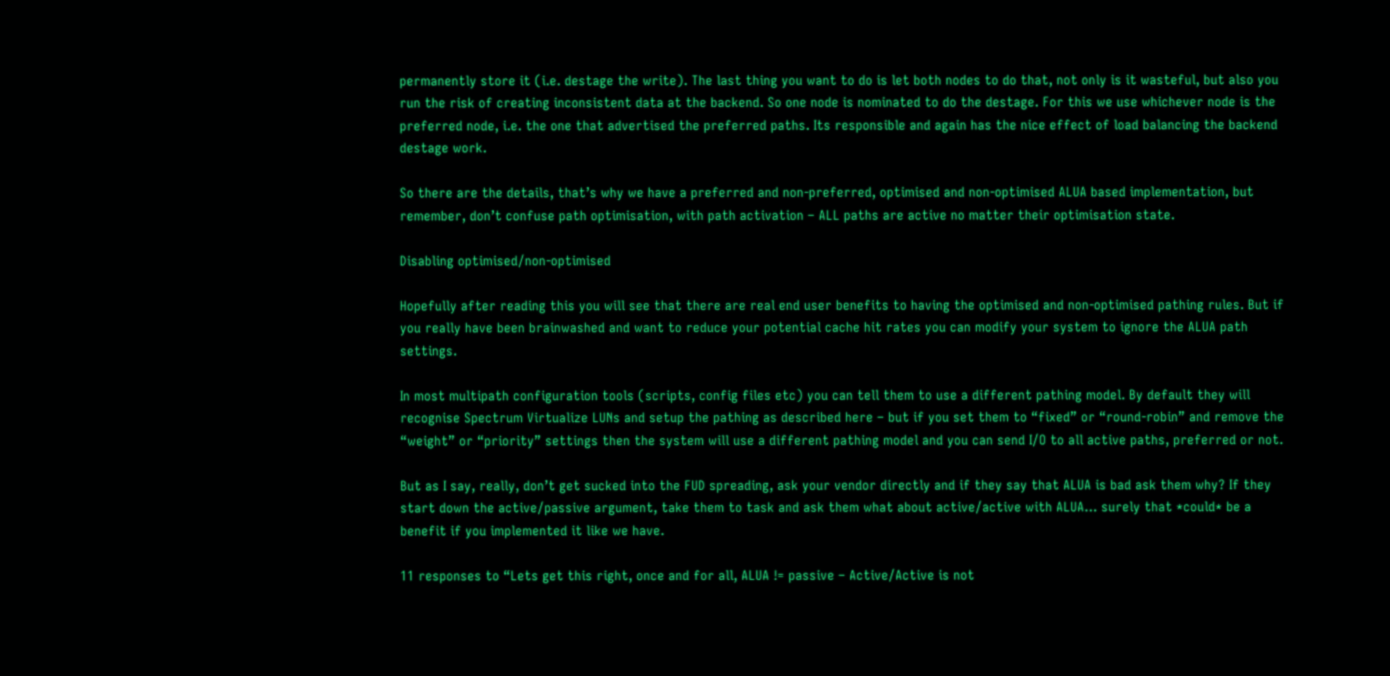permanently store it (i.e. destage the write). The last thing you want to do is let both nodes to do that, not only is it wasteful, but also you run the risk of creating inconsistent data at the backend. So one node is nominated to do the destage. For this we use whichever node is the preferred node, i.e. the one that advertised the preferred paths. Its responsible and again has the nice effect of load balancing the backend destage work.

So there are the details, that’s why we have a preferred and non-preferred, optimised and non-optimised ALUA based implementation, but remember, don’t confuse path optimisation, with path activation – ALL paths are active no matter their optimisation state.

Disabling optimised/non-optimised

Hopefully after reading this you will see that there are real end user benefits to having the optimised and non-optimised pathing rules. But if you really have been brainwashed and want to reduce your potential cache hit rates you can modify your system to ignore the ALUA path settings.

In most multipath configuration tools (scripts, config files etc) you can tell them to use a different pathing model. By default they will recognise Spectrum Virtualize LUNs and setup the pathing as described here – but if you set them to “fixed” or “round-robin” and remove the “weight” or “priority” settings then the system will use a different pathing model and you can send I/O to all active paths, preferred or not.

But as I say, really, don’t get sucked into the FUD spreading, ask your vendor directly and if they say that ALUA is bad ask them why? If they start down the active/passive argument, take them to task and ask them what about active/active with ALUA… surely that *could* be a benefit if you implemented it like we have.

11 responses to “Lets get this right, once and for all, ALUA != passive – Active/Active is not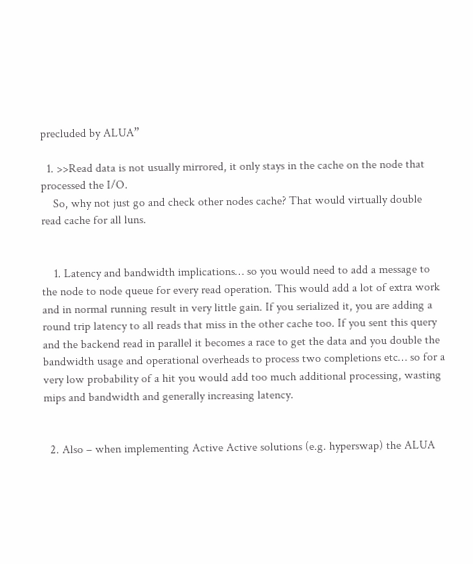precluded by ALUA”

  1. >>Read data is not usually mirrored, it only stays in the cache on the node that processed the I/O.
    So, why not just go and check other nodes cache? That would virtually double read cache for all luns.


    1. Latency and bandwidth implications… so you would need to add a message to the node to node queue for every read operation. This would add a lot of extra work and in normal running result in very little gain. If you serialized it, you are adding a round trip latency to all reads that miss in the other cache too. If you sent this query and the backend read in parallel it becomes a race to get the data and you double the bandwidth usage and operational overheads to process two completions etc… so for a very low probability of a hit you would add too much additional processing, wasting mips and bandwidth and generally increasing latency.


  2. Also – when implementing Active Active solutions (e.g. hyperswap) the ALUA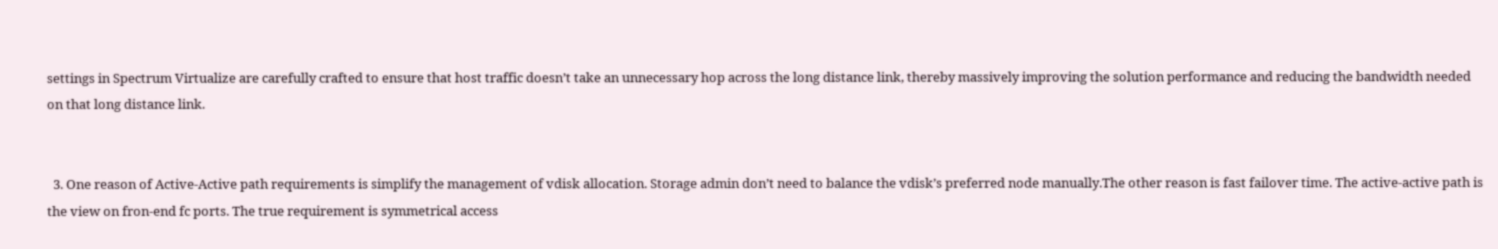settings in Spectrum Virtualize are carefully crafted to ensure that host traffic doesn’t take an unnecessary hop across the long distance link, thereby massively improving the solution performance and reducing the bandwidth needed on that long distance link.


  3. One reason of Active-Active path requirements is simplify the management of vdisk allocation. Storage admin don’t need to balance the vdisk’s preferred node manually.The other reason is fast failover time. The active-active path is the view on fron-end fc ports. The true requirement is symmetrical access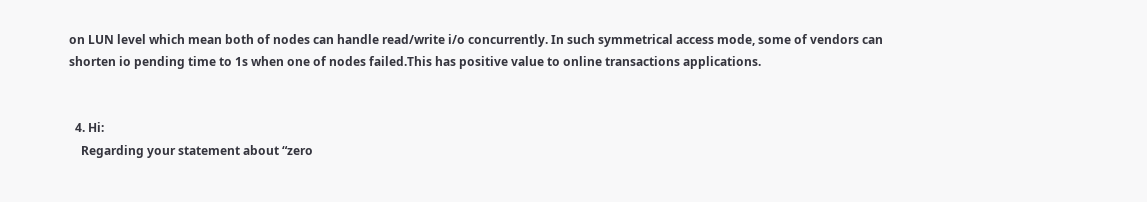on LUN level which mean both of nodes can handle read/write i/o concurrently. In such symmetrical access mode, some of vendors can shorten io pending time to 1s when one of nodes failed.This has positive value to online transactions applications.


  4. Hi:
    Regarding your statement about “zero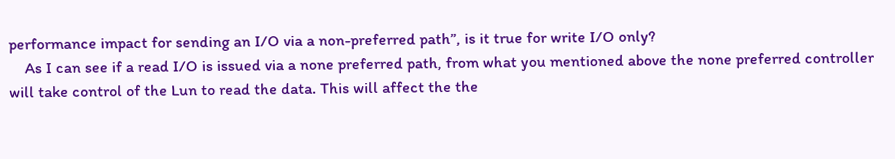performance impact for sending an I/O via a non-preferred path”, is it true for write I/O only?
    As I can see if a read I/O is issued via a none preferred path, from what you mentioned above the none preferred controller will take control of the Lun to read the data. This will affect the the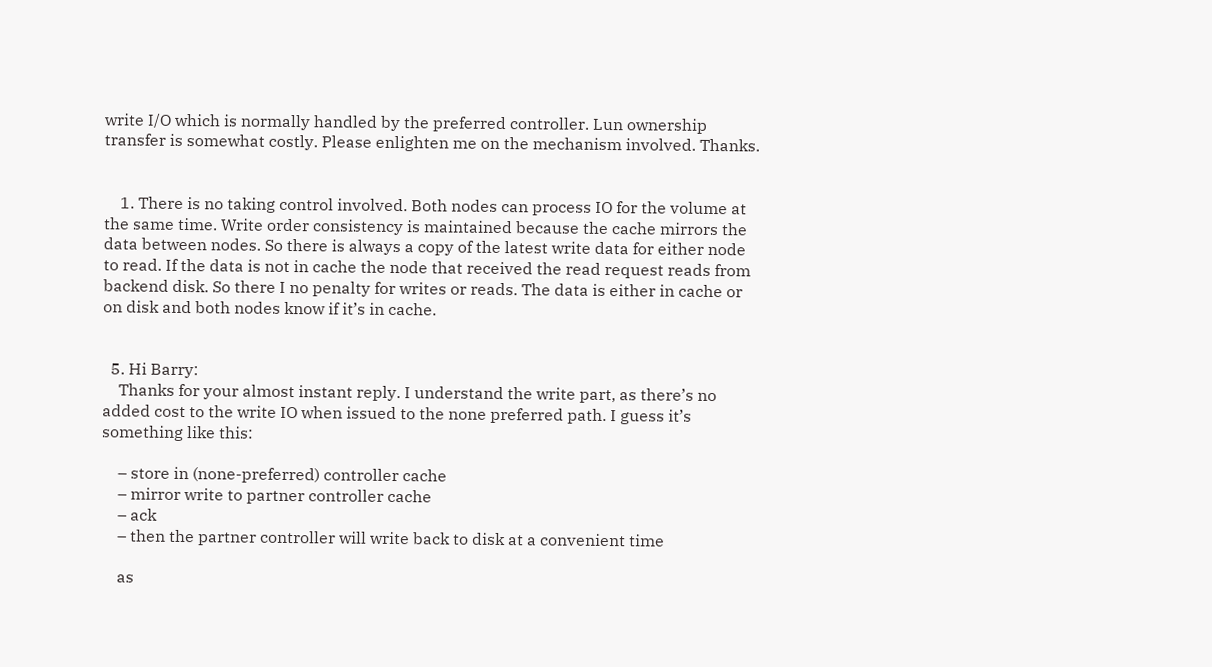write I/O which is normally handled by the preferred controller. Lun ownership transfer is somewhat costly. Please enlighten me on the mechanism involved. Thanks.


    1. There is no taking control involved. Both nodes can process IO for the volume at the same time. Write order consistency is maintained because the cache mirrors the data between nodes. So there is always a copy of the latest write data for either node to read. If the data is not in cache the node that received the read request reads from backend disk. So there I no penalty for writes or reads. The data is either in cache or on disk and both nodes know if it’s in cache.


  5. Hi Barry:
    Thanks for your almost instant reply. I understand the write part, as there’s no added cost to the write IO when issued to the none preferred path. I guess it’s something like this:

    – store in (none-preferred) controller cache
    – mirror write to partner controller cache
    – ack
    – then the partner controller will write back to disk at a convenient time

    as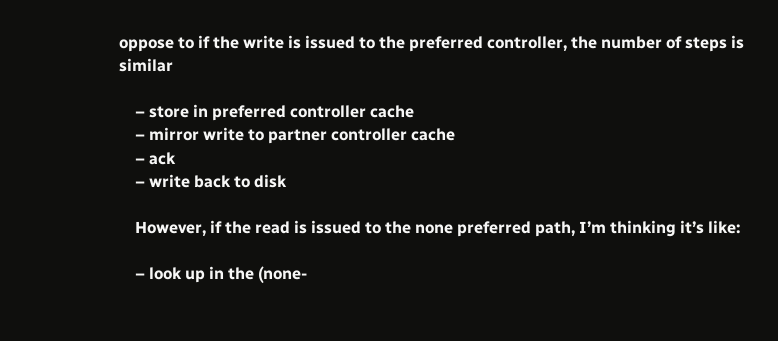oppose to if the write is issued to the preferred controller, the number of steps is similar

    – store in preferred controller cache
    – mirror write to partner controller cache
    – ack
    – write back to disk

    However, if the read is issued to the none preferred path, I’m thinking it’s like:

    – look up in the (none-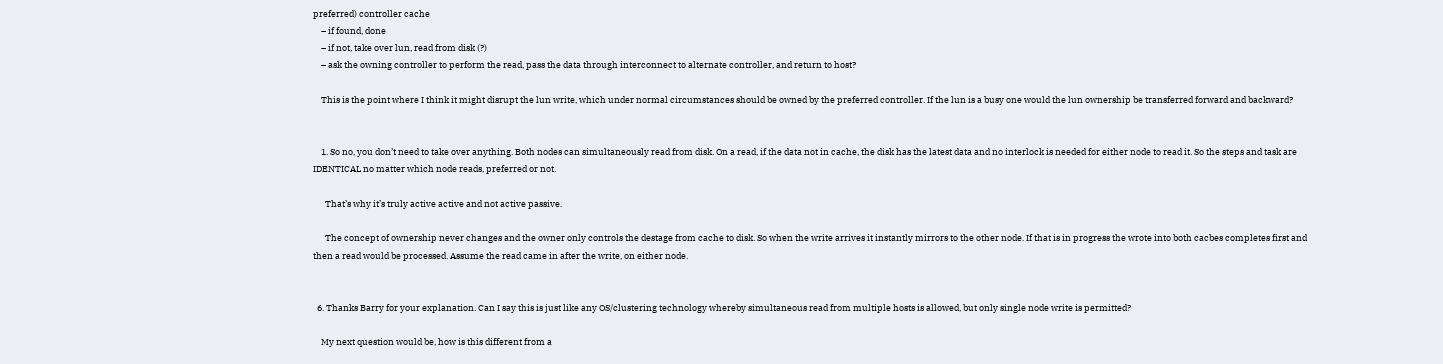preferred) controller cache
    – if found, done
    – if not, take over lun, read from disk (?)
    – ask the owning controller to perform the read, pass the data through interconnect to alternate controller, and return to host?

    This is the point where I think it might disrupt the lun write, which under normal circumstances should be owned by the preferred controller. If the lun is a busy one would the lun ownership be transferred forward and backward?


    1. So no, you don’t need to take over anything. Both nodes can simultaneously read from disk. On a read, if the data not in cache, the disk has the latest data and no interlock is needed for either node to read it. So the steps and task are IDENTICAL no matter which node reads, preferred or not.

      That’s why it’s truly active active and not active passive.

      The concept of ownership never changes and the owner only controls the destage from cache to disk. So when the write arrives it instantly mirrors to the other node. If that is in progress the wrote into both cacbes completes first and then a read would be processed. Assume the read came in after the write, on either node.


  6. Thanks Barry for your explanation. Can I say this is just like any OS/clustering technology whereby simultaneous read from multiple hosts is allowed, but only single node write is permitted?

    My next question would be, how is this different from a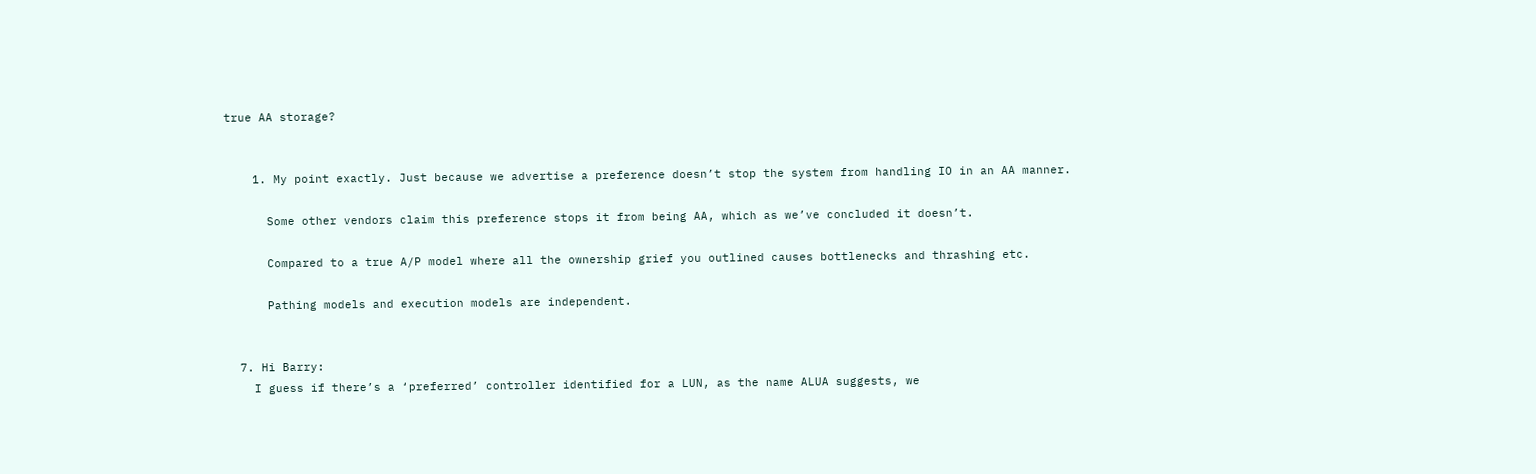true AA storage?


    1. My point exactly. Just because we advertise a preference doesn’t stop the system from handling IO in an AA manner.

      Some other vendors claim this preference stops it from being AA, which as we’ve concluded it doesn’t.

      Compared to a true A/P model where all the ownership grief you outlined causes bottlenecks and thrashing etc.

      Pathing models and execution models are independent.


  7. Hi Barry:
    I guess if there’s a ‘preferred’ controller identified for a LUN, as the name ALUA suggests, we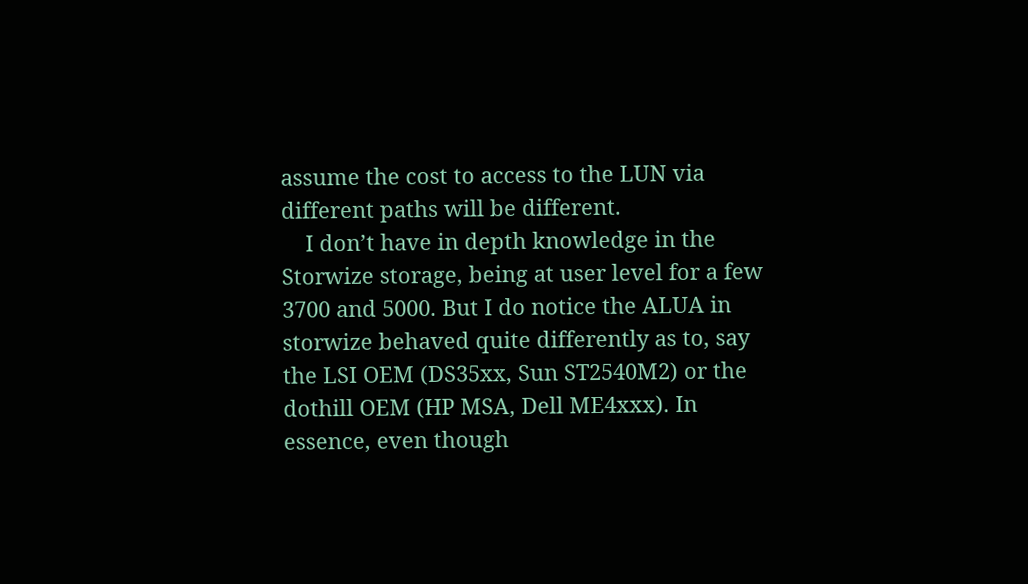assume the cost to access to the LUN via different paths will be different.
    I don’t have in depth knowledge in the Storwize storage, being at user level for a few 3700 and 5000. But I do notice the ALUA in storwize behaved quite differently as to, say the LSI OEM (DS35xx, Sun ST2540M2) or the dothill OEM (HP MSA, Dell ME4xxx). In essence, even though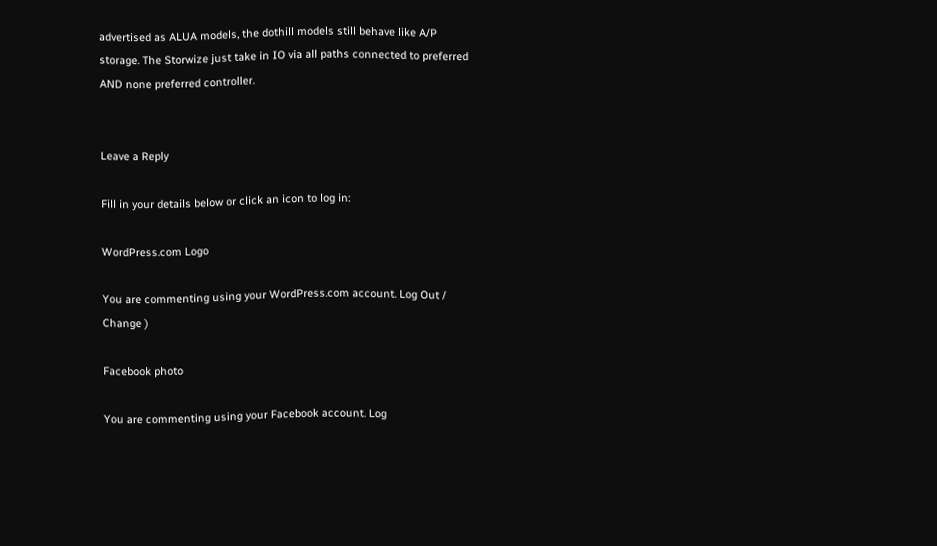advertised as ALUA models, the dothill models still behave like A/P storage. The Storwize just take in IO via all paths connected to preferred AND none preferred controller.


Leave a Reply

Fill in your details below or click an icon to log in:

WordPress.com Logo

You are commenting using your WordPress.com account. Log Out /  Change )

Facebook photo

You are commenting using your Facebook account. Log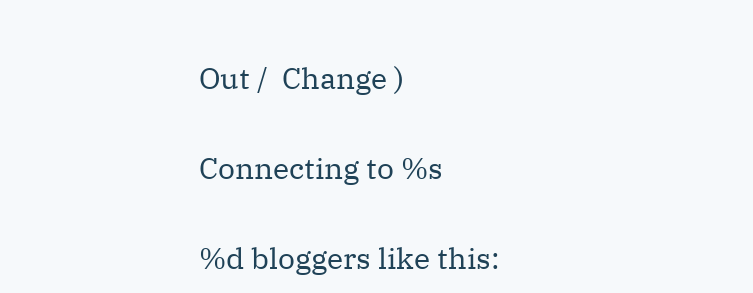Out /  Change )

Connecting to %s

%d bloggers like this: